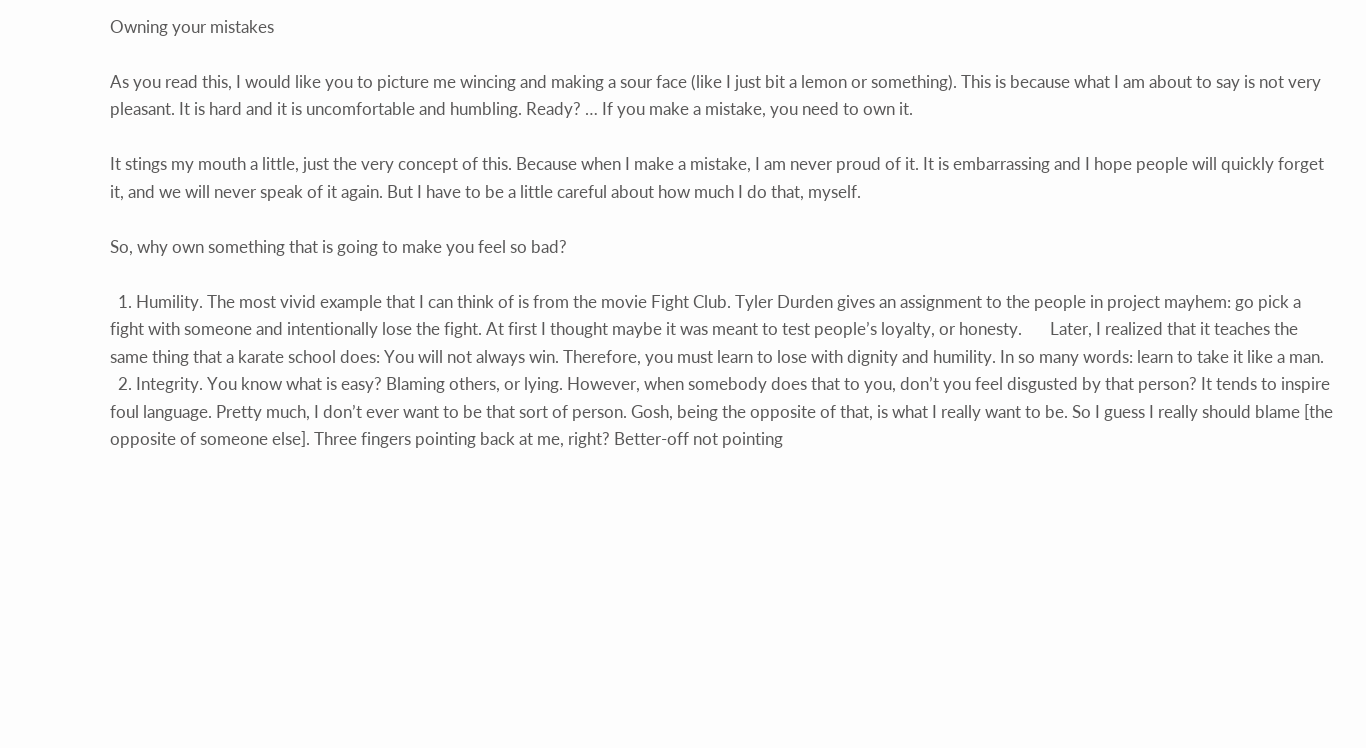Owning your mistakes

As you read this, I would like you to picture me wincing and making a sour face (like I just bit a lemon or something). This is because what I am about to say is not very pleasant. It is hard and it is uncomfortable and humbling. Ready? … If you make a mistake, you need to own it.

It stings my mouth a little, just the very concept of this. Because when I make a mistake, I am never proud of it. It is embarrassing and I hope people will quickly forget it, and we will never speak of it again. But I have to be a little careful about how much I do that, myself.

So, why own something that is going to make you feel so bad?

  1. Humility. The most vivid example that I can think of is from the movie Fight Club. Tyler Durden gives an assignment to the people in project mayhem: go pick a fight with someone and intentionally lose the fight. At first I thought maybe it was meant to test people’s loyalty, or honesty.       Later, I realized that it teaches the same thing that a karate school does: You will not always win. Therefore, you must learn to lose with dignity and humility. In so many words: learn to take it like a man.
  2. Integrity. You know what is easy? Blaming others, or lying. However, when somebody does that to you, don’t you feel disgusted by that person? It tends to inspire foul language. Pretty much, I don’t ever want to be that sort of person. Gosh, being the opposite of that, is what I really want to be. So I guess I really should blame [the opposite of someone else]. Three fingers pointing back at me, right? Better-off not pointing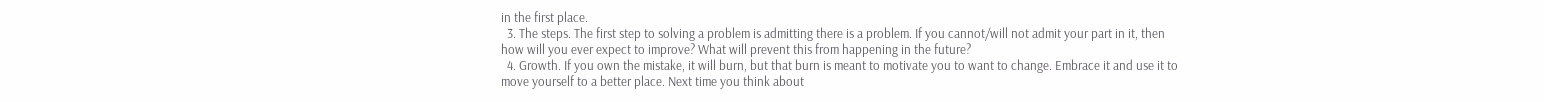in the first place.
  3. The steps. The first step to solving a problem is admitting there is a problem. If you cannot/will not admit your part in it, then how will you ever expect to improve? What will prevent this from happening in the future?
  4. Growth. If you own the mistake, it will burn, but that burn is meant to motivate you to want to change. Embrace it and use it to move yourself to a better place. Next time you think about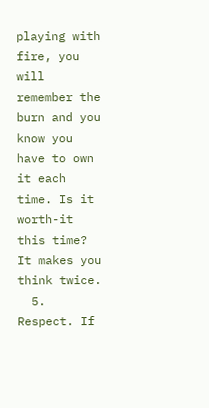playing with fire, you will remember the burn and you know you have to own it each time. Is it worth-it this time? It makes you think twice.
  5. Respect. If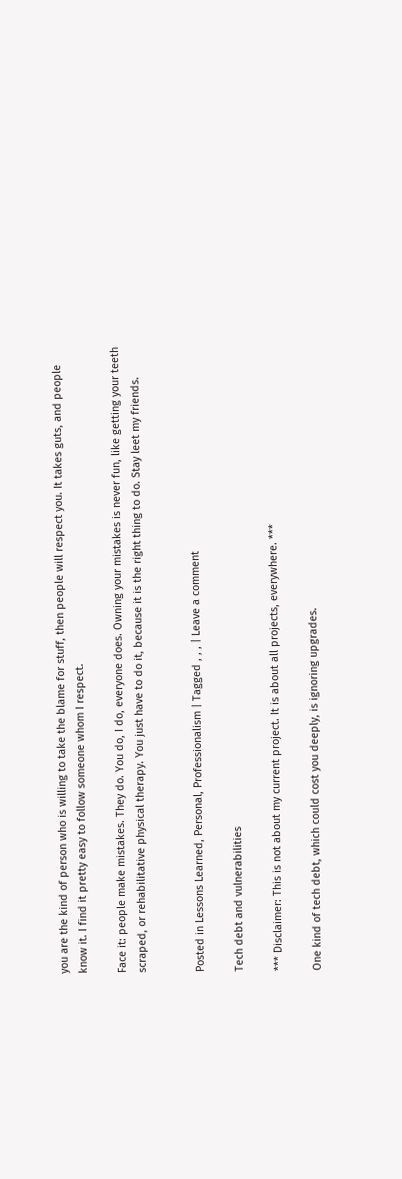you are the kind of person who is willing to take the blame for stuff, then people will respect you. It takes guts, and people know it. I find it pretty easy to follow someone whom I respect.

Face it: people make mistakes. They do. You do, I do, everyone does. Owning your mistakes is never fun, like getting your teeth scraped, or rehabilitative physical therapy. You just have to do it, because it is the right thing to do. Stay leet my friends.


Posted in Lessons Learned, Personal, Professionalism | Tagged , , , | Leave a comment

Tech debt and vulnerabilities

*** Disclaimer: This is not about my current project. It is about all projects, everywhere. ***

One kind of tech debt, which could cost you deeply, is ignoring upgrades.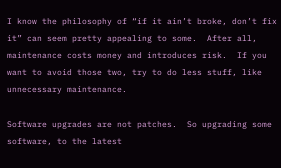I know the philosophy of “if it ain’t broke, don’t fix it” can seem pretty appealing to some.  After all, maintenance costs money and introduces risk.  If you want to avoid those two, try to do less stuff, like unnecessary maintenance.

Software upgrades are not patches.  So upgrading some software, to the latest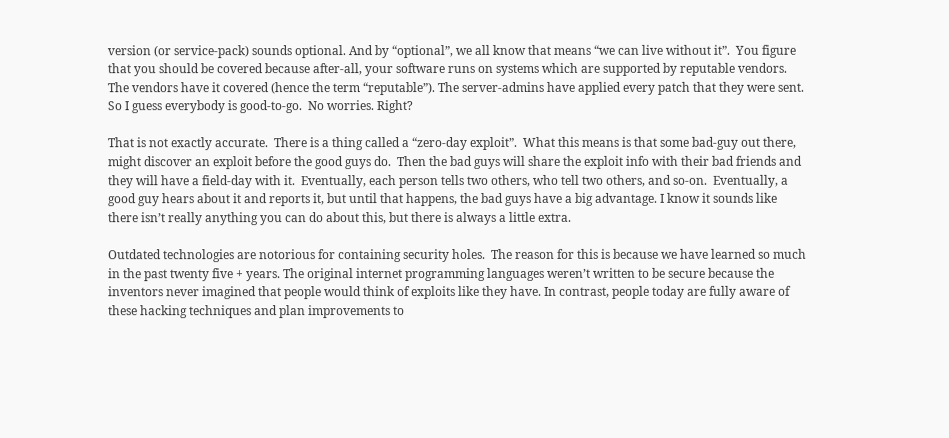version (or service-pack) sounds optional. And by “optional”, we all know that means “we can live without it”.  You figure that you should be covered because after-all, your software runs on systems which are supported by reputable vendors. The vendors have it covered (hence the term “reputable”). The server-admins have applied every patch that they were sent. So I guess everybody is good-to-go.  No worries. Right?

That is not exactly accurate.  There is a thing called a “zero-day exploit”.  What this means is that some bad-guy out there, might discover an exploit before the good guys do.  Then the bad guys will share the exploit info with their bad friends and they will have a field-day with it.  Eventually, each person tells two others, who tell two others, and so-on.  Eventually, a good guy hears about it and reports it, but until that happens, the bad guys have a big advantage. I know it sounds like there isn’t really anything you can do about this, but there is always a little extra.

Outdated technologies are notorious for containing security holes.  The reason for this is because we have learned so much in the past twenty five + years. The original internet programming languages weren’t written to be secure because the inventors never imagined that people would think of exploits like they have. In contrast, people today are fully aware of these hacking techniques and plan improvements to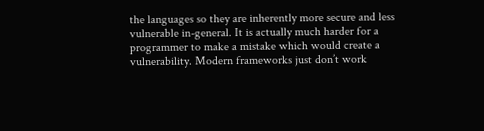the languages so they are inherently more secure and less vulnerable in-general. It is actually much harder for a programmer to make a mistake which would create a vulnerability. Modern frameworks just don’t work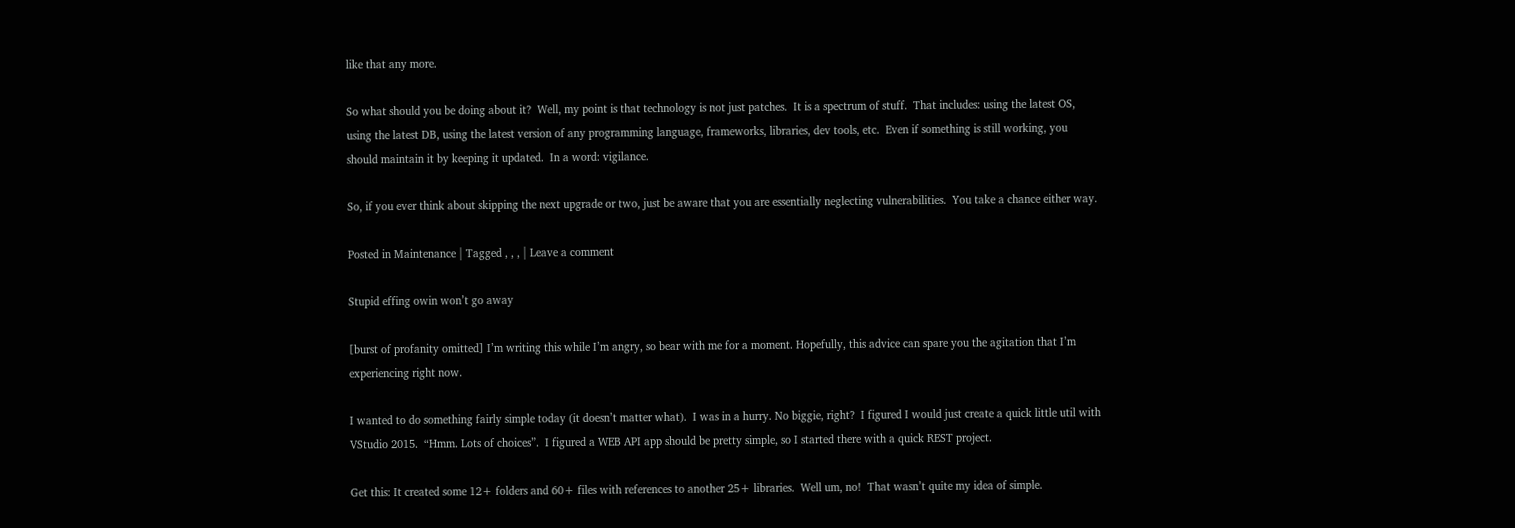like that any more.

So what should you be doing about it?  Well, my point is that technology is not just patches.  It is a spectrum of stuff.  That includes: using the latest OS, using the latest DB, using the latest version of any programming language, frameworks, libraries, dev tools, etc.  Even if something is still working, you should maintain it by keeping it updated.  In a word: vigilance.

So, if you ever think about skipping the next upgrade or two, just be aware that you are essentially neglecting vulnerabilities.  You take a chance either way.

Posted in Maintenance | Tagged , , , | Leave a comment

Stupid effing owin won’t go away

[burst of profanity omitted] I’m writing this while I’m angry, so bear with me for a moment. Hopefully, this advice can spare you the agitation that I’m experiencing right now.

I wanted to do something fairly simple today (it doesn’t matter what).  I was in a hurry. No biggie, right?  I figured I would just create a quick little util with VStudio 2015.  “Hmm. Lots of choices”.  I figured a WEB API app should be pretty simple, so I started there with a quick REST project.

Get this: It created some 12+ folders and 60+ files with references to another 25+ libraries.  Well um, no!  That wasn’t quite my idea of simple.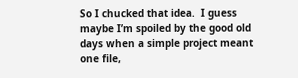So I chucked that idea.  I guess maybe I’m spoiled by the good old days when a simple project meant one file,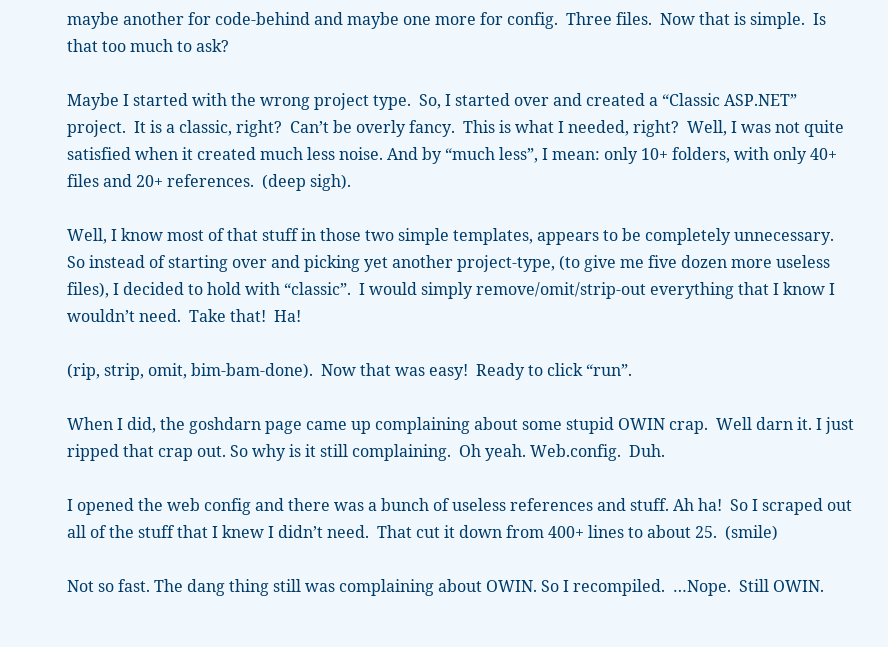maybe another for code-behind and maybe one more for config.  Three files.  Now that is simple.  Is that too much to ask?

Maybe I started with the wrong project type.  So, I started over and created a “Classic ASP.NET” project.  It is a classic, right?  Can’t be overly fancy.  This is what I needed, right?  Well, I was not quite satisfied when it created much less noise. And by “much less”, I mean: only 10+ folders, with only 40+ files and 20+ references.  (deep sigh).

Well, I know most of that stuff in those two simple templates, appears to be completely unnecessary.  So instead of starting over and picking yet another project-type, (to give me five dozen more useless files), I decided to hold with “classic”.  I would simply remove/omit/strip-out everything that I know I wouldn’t need.  Take that!  Ha!

(rip, strip, omit, bim-bam-done).  Now that was easy!  Ready to click “run”.

When I did, the goshdarn page came up complaining about some stupid OWIN crap.  Well darn it. I just ripped that crap out. So why is it still complaining.  Oh yeah. Web.config.  Duh.

I opened the web config and there was a bunch of useless references and stuff. Ah ha!  So I scraped out all of the stuff that I knew I didn’t need.  That cut it down from 400+ lines to about 25.  (smile)

Not so fast. The dang thing still was complaining about OWIN. So I recompiled.  …Nope.  Still OWIN.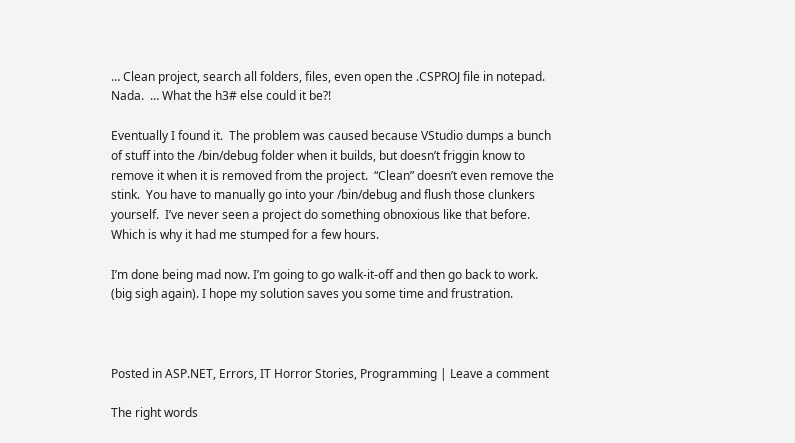… Clean project, search all folders, files, even open the .CSPROJ file in notepad. Nada.  … What the h3# else could it be?!

Eventually I found it.  The problem was caused because VStudio dumps a bunch of stuff into the /bin/debug folder when it builds, but doesn’t friggin know to remove it when it is removed from the project.  “Clean” doesn’t even remove the stink.  You have to manually go into your /bin/debug and flush those clunkers yourself.  I’ve never seen a project do something obnoxious like that before. Which is why it had me stumped for a few hours.

I’m done being mad now. I’m going to go walk-it-off and then go back to work.  (big sigh again). I hope my solution saves you some time and frustration.



Posted in ASP.NET, Errors, IT Horror Stories, Programming | Leave a comment

The right words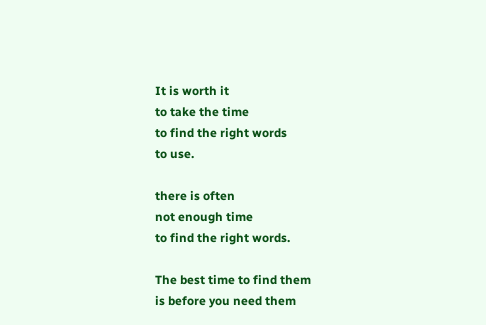It is worth it
to take the time
to find the right words
to use.

there is often
not enough time
to find the right words.

The best time to find them
is before you need them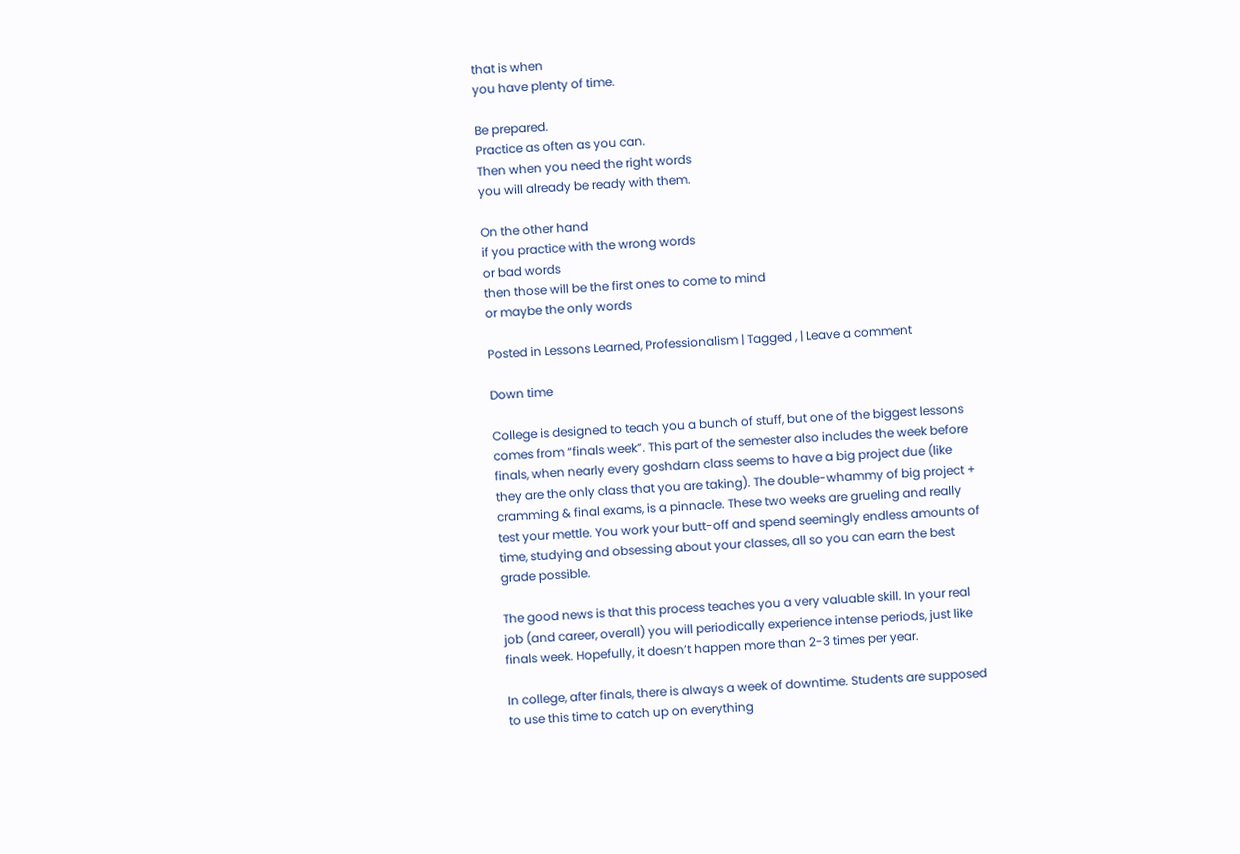that is when
you have plenty of time.

Be prepared.
Practice as often as you can.
Then when you need the right words
you will already be ready with them.

On the other hand
if you practice with the wrong words
or bad words
then those will be the first ones to come to mind
or maybe the only words

Posted in Lessons Learned, Professionalism | Tagged , | Leave a comment

Down time

College is designed to teach you a bunch of stuff, but one of the biggest lessons comes from “finals week”. This part of the semester also includes the week before finals, when nearly every goshdarn class seems to have a big project due (like they are the only class that you are taking). The double-whammy of big project + cramming & final exams, is a pinnacle. These two weeks are grueling and really test your mettle. You work your butt-off and spend seemingly endless amounts of time, studying and obsessing about your classes, all so you can earn the best grade possible.

The good news is that this process teaches you a very valuable skill. In your real job (and career, overall) you will periodically experience intense periods, just like finals week. Hopefully, it doesn’t happen more than 2-3 times per year.

In college, after finals, there is always a week of downtime. Students are supposed to use this time to catch up on everything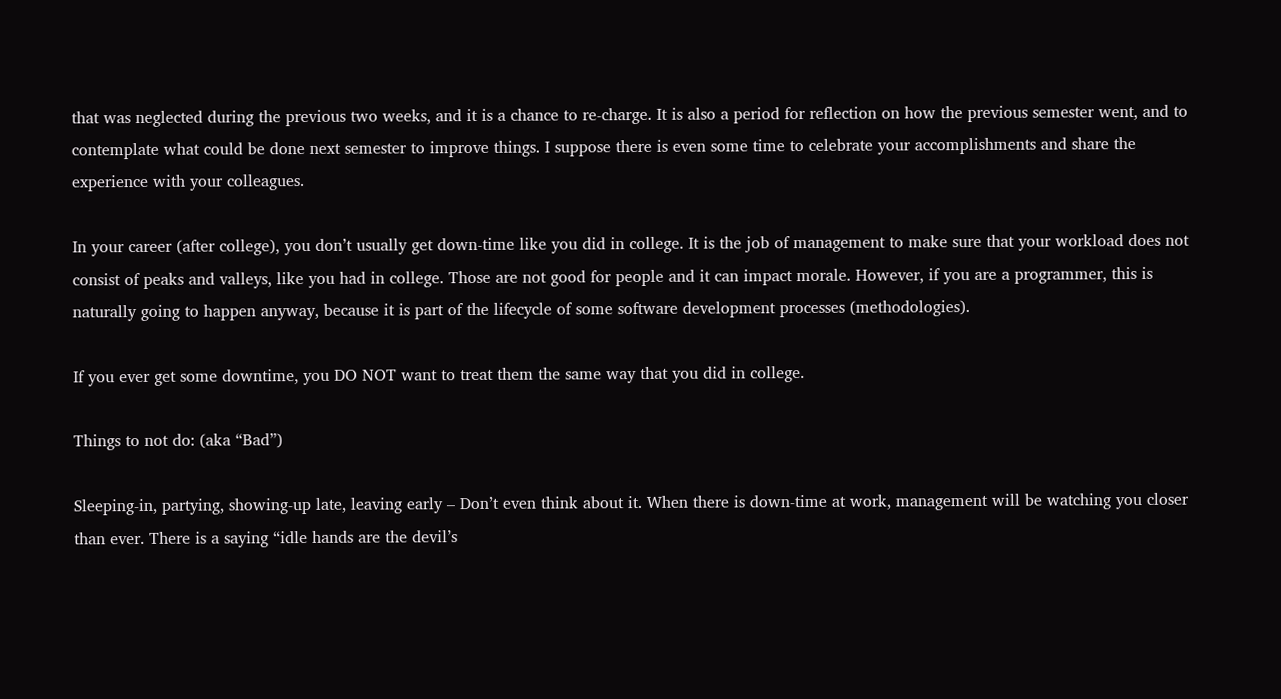that was neglected during the previous two weeks, and it is a chance to re-charge. It is also a period for reflection on how the previous semester went, and to contemplate what could be done next semester to improve things. I suppose there is even some time to celebrate your accomplishments and share the experience with your colleagues.

In your career (after college), you don’t usually get down-time like you did in college. It is the job of management to make sure that your workload does not consist of peaks and valleys, like you had in college. Those are not good for people and it can impact morale. However, if you are a programmer, this is naturally going to happen anyway, because it is part of the lifecycle of some software development processes (methodologies).

If you ever get some downtime, you DO NOT want to treat them the same way that you did in college.

Things to not do: (aka “Bad”)

Sleeping-in, partying, showing-up late, leaving early – Don’t even think about it. When there is down-time at work, management will be watching you closer than ever. There is a saying “idle hands are the devil’s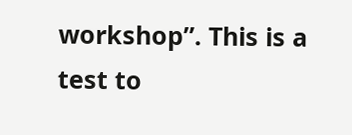workshop”. This is a test to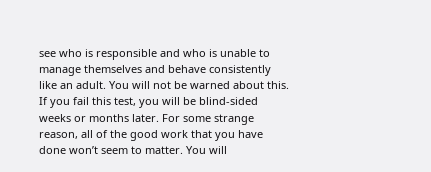see who is responsible and who is unable to manage themselves and behave consistently like an adult. You will not be warned about this. If you fail this test, you will be blind-sided weeks or months later. For some strange reason, all of the good work that you have done won’t seem to matter. You will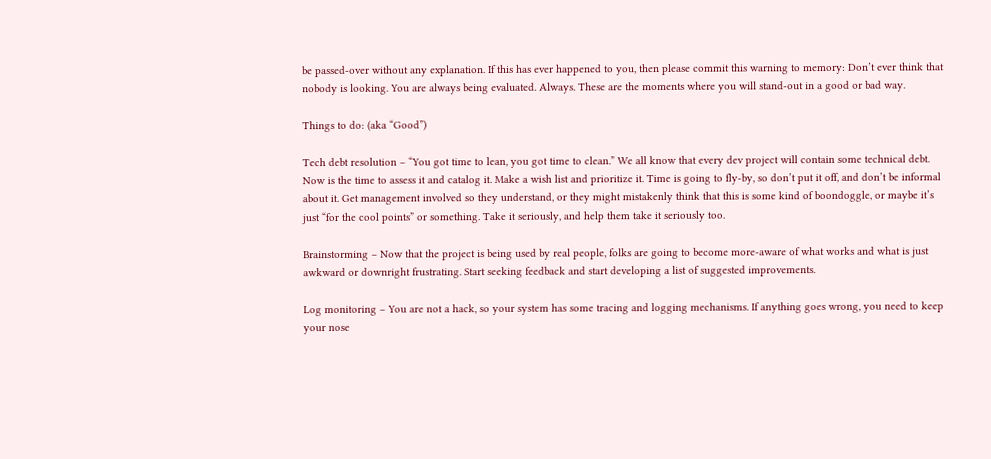be passed-over without any explanation. If this has ever happened to you, then please commit this warning to memory: Don’t ever think that nobody is looking. You are always being evaluated. Always. These are the moments where you will stand-out in a good or bad way.

Things to do: (aka “Good”)

Tech debt resolution – “You got time to lean, you got time to clean.” We all know that every dev project will contain some technical debt. Now is the time to assess it and catalog it. Make a wish list and prioritize it. Time is going to fly-by, so don’t put it off, and don’t be informal about it. Get management involved so they understand, or they might mistakenly think that this is some kind of boondoggle, or maybe it’s just “for the cool points” or something. Take it seriously, and help them take it seriously too.

Brainstorming – Now that the project is being used by real people, folks are going to become more-aware of what works and what is just awkward or downright frustrating. Start seeking feedback and start developing a list of suggested improvements.

Log monitoring – You are not a hack, so your system has some tracing and logging mechanisms. If anything goes wrong, you need to keep your nose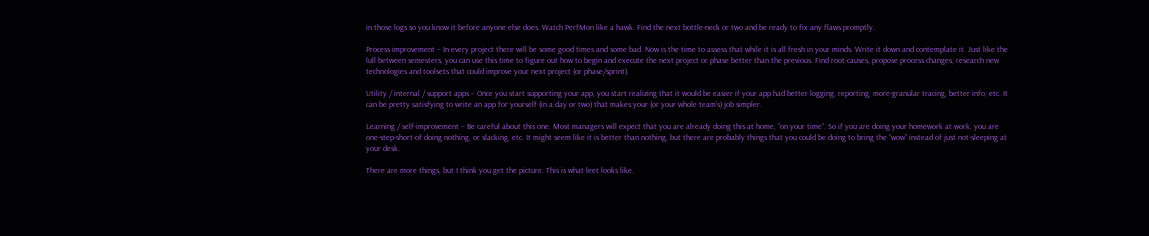in those logs so you know it before anyone else does. Watch PerfMon like a hawk. Find the next bottle-neck or two and be ready to fix any flaws promptly.

Process improvement – In every project there will be some good times and some bad. Now is the time to assess that while it is all fresh in your minds. Write it down and contemplate it. Just like the lull between semesters, you can use this time to figure out how to begin and execute the next project or phase better than the previous. Find root-causes, propose process changes, research new technologies and toolsets that could improve your next project (or phase/sprint).

Utility / internal / support apps – Once you start supporting your app, you start realizing that it would be easier if your app had better logging, reporting, more-granular tracing, better info, etc. It can be pretty satisfying to write an app for yourself (in a day or two) that makes your (or your whole team’s) job simpler.

Learning / self-improvement – Be careful about this one. Most managers will expect that you are already doing this at home, “on your time”. So if you are doing your homework at work, you are one-step-short-of doing nothing, or slacking, etc. It might seem like it is better than nothing, but there are probably things that you could be doing to bring the “wow” instead of just not-sleeping at your desk.

There are more things, but I think you get the picture. This is what leet looks like.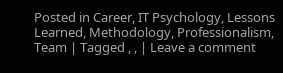Posted in Career, IT Psychology, Lessons Learned, Methodology, Professionalism, Team | Tagged , , | Leave a comment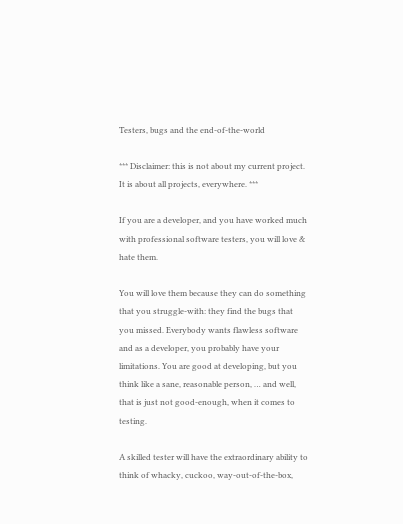Testers, bugs and the end-of-the-world

*** Disclaimer: this is not about my current project. It is about all projects, everywhere. ***

If you are a developer, and you have worked much with professional software testers, you will love & hate them.

You will love them because they can do something that you struggle-with: they find the bugs that you missed. Everybody wants flawless software and as a developer, you probably have your limitations. You are good at developing, but you think like a sane, reasonable person, … and well, that is just not good-enough, when it comes to testing.

A skilled tester will have the extraordinary ability to think of whacky, cuckoo, way-out-of-the-box,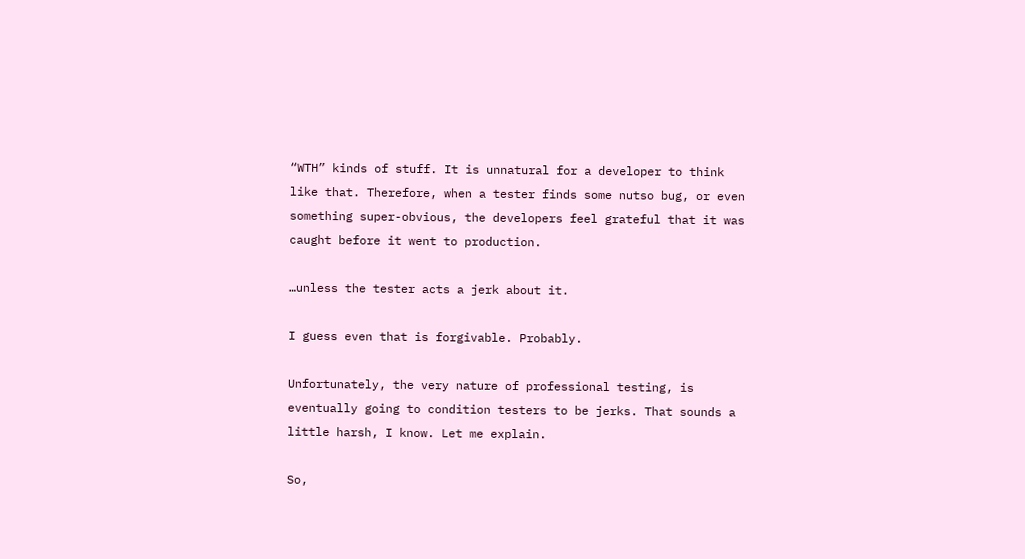“WTH” kinds of stuff. It is unnatural for a developer to think like that. Therefore, when a tester finds some nutso bug, or even something super-obvious, the developers feel grateful that it was caught before it went to production.

…unless the tester acts a jerk about it.

I guess even that is forgivable. Probably.

Unfortunately, the very nature of professional testing, is eventually going to condition testers to be jerks. That sounds a little harsh, I know. Let me explain.

So,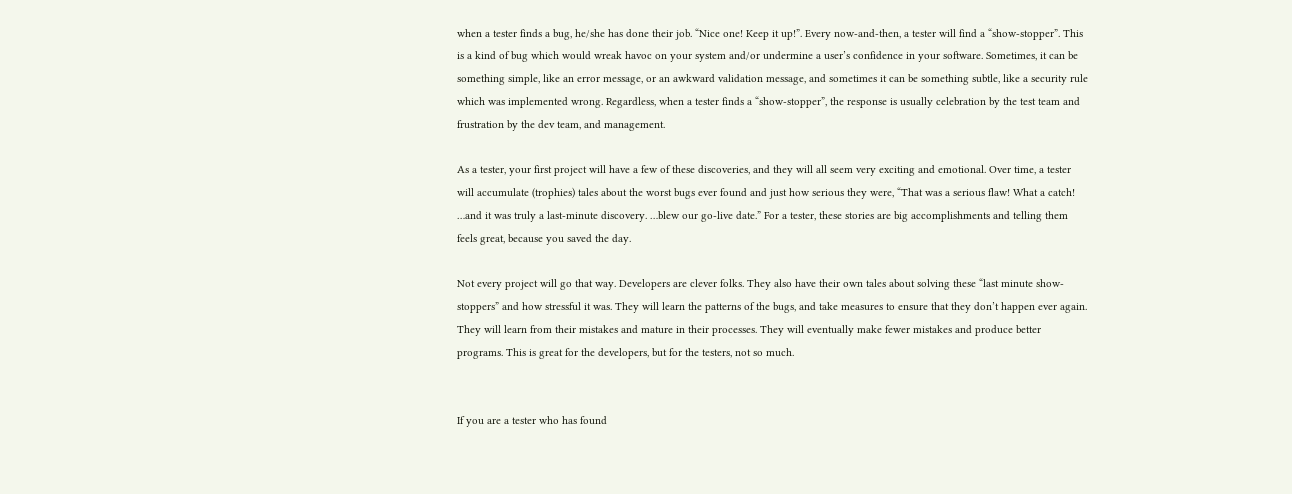when a tester finds a bug, he/she has done their job. “Nice one! Keep it up!”. Every now-and-then, a tester will find a “show-stopper”. This is a kind of bug which would wreak havoc on your system and/or undermine a user’s confidence in your software. Sometimes, it can be something simple, like an error message, or an awkward validation message, and sometimes it can be something subtle, like a security rule which was implemented wrong. Regardless, when a tester finds a “show-stopper”, the response is usually celebration by the test team and frustration by the dev team, and management.

As a tester, your first project will have a few of these discoveries, and they will all seem very exciting and emotional. Over time, a tester will accumulate (trophies) tales about the worst bugs ever found and just how serious they were, “That was a serious flaw! What a catch! …and it was truly a last-minute discovery. …blew our go-live date.” For a tester, these stories are big accomplishments and telling them feels great, because you saved the day.

Not every project will go that way. Developers are clever folks. They also have their own tales about solving these “last minute show-stoppers” and how stressful it was. They will learn the patterns of the bugs, and take measures to ensure that they don’t happen ever again. They will learn from their mistakes and mature in their processes. They will eventually make fewer mistakes and produce better programs. This is great for the developers, but for the testers, not so much.


If you are a tester who has found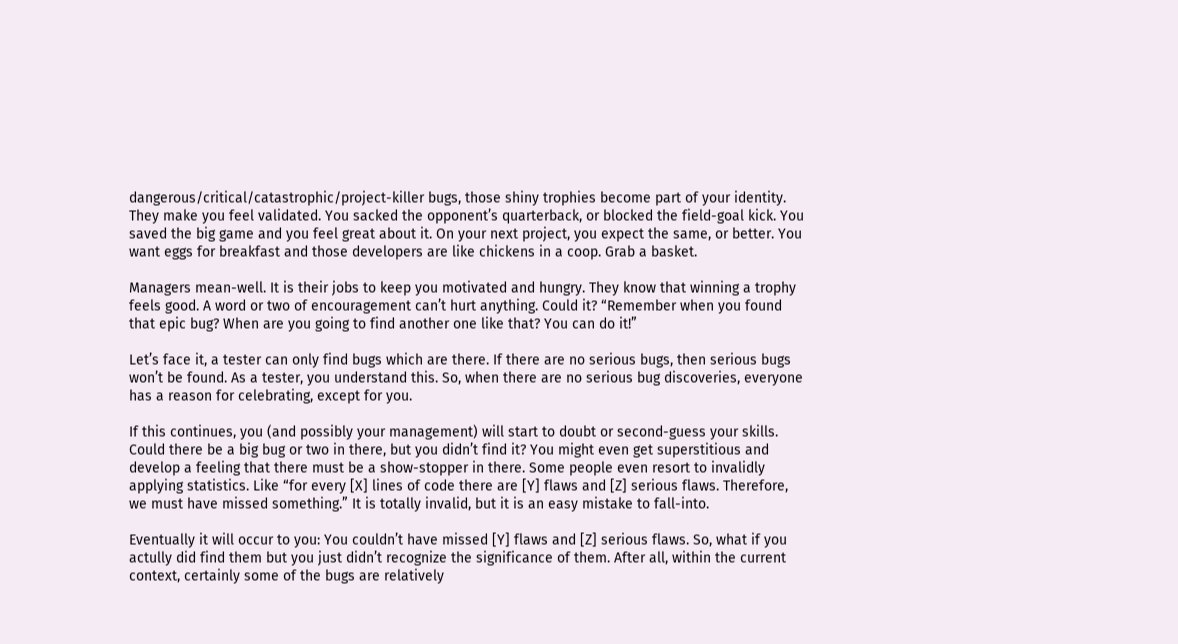dangerous/critical/catastrophic/project-killer bugs, those shiny trophies become part of your identity. They make you feel validated. You sacked the opponent’s quarterback, or blocked the field-goal kick. You saved the big game and you feel great about it. On your next project, you expect the same, or better. You want eggs for breakfast and those developers are like chickens in a coop. Grab a basket.

Managers mean-well. It is their jobs to keep you motivated and hungry. They know that winning a trophy feels good. A word or two of encouragement can’t hurt anything. Could it? “Remember when you found that epic bug? When are you going to find another one like that? You can do it!”

Let’s face it, a tester can only find bugs which are there. If there are no serious bugs, then serious bugs won’t be found. As a tester, you understand this. So, when there are no serious bug discoveries, everyone has a reason for celebrating, except for you.

If this continues, you (and possibly your management) will start to doubt or second-guess your skills. Could there be a big bug or two in there, but you didn’t find it? You might even get superstitious and develop a feeling that there must be a show-stopper in there. Some people even resort to invalidly applying statistics. Like “for every [X] lines of code there are [Y] flaws and [Z] serious flaws. Therefore, we must have missed something.” It is totally invalid, but it is an easy mistake to fall-into.

Eventually it will occur to you: You couldn’t have missed [Y] flaws and [Z] serious flaws. So, what if you actully did find them but you just didn’t recognize the significance of them. After all, within the current context, certainly some of the bugs are relatively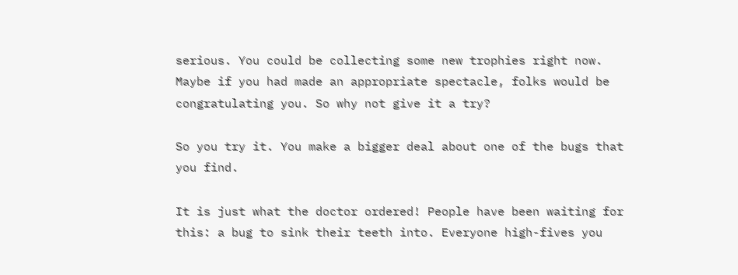serious. You could be collecting some new trophies right now. Maybe if you had made an appropriate spectacle, folks would be congratulating you. So why not give it a try?

So you try it. You make a bigger deal about one of the bugs that you find.

It is just what the doctor ordered! People have been waiting for this: a bug to sink their teeth into. Everyone high-fives you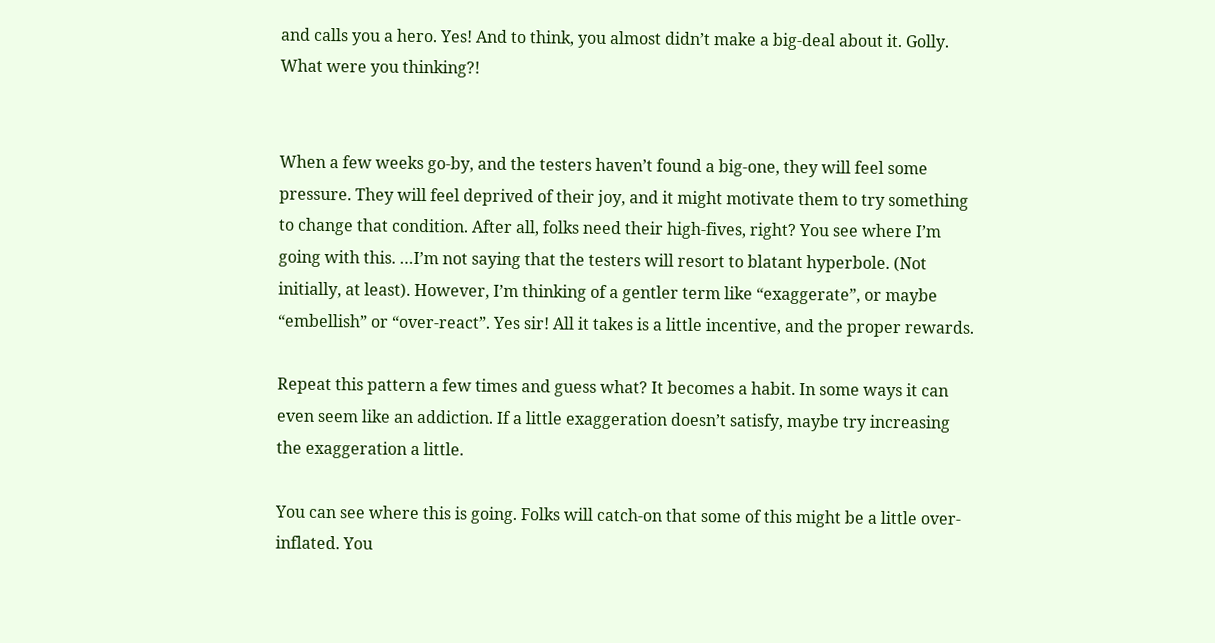and calls you a hero. Yes! And to think, you almost didn’t make a big-deal about it. Golly. What were you thinking?!


When a few weeks go-by, and the testers haven’t found a big-one, they will feel some pressure. They will feel deprived of their joy, and it might motivate them to try something to change that condition. After all, folks need their high-fives, right? You see where I’m going with this. …I’m not saying that the testers will resort to blatant hyperbole. (Not initially, at least). However, I’m thinking of a gentler term like “exaggerate”, or maybe “embellish” or “over-react”. Yes sir! All it takes is a little incentive, and the proper rewards.

Repeat this pattern a few times and guess what? It becomes a habit. In some ways it can even seem like an addiction. If a little exaggeration doesn’t satisfy, maybe try increasing the exaggeration a little.

You can see where this is going. Folks will catch-on that some of this might be a little over-inflated. You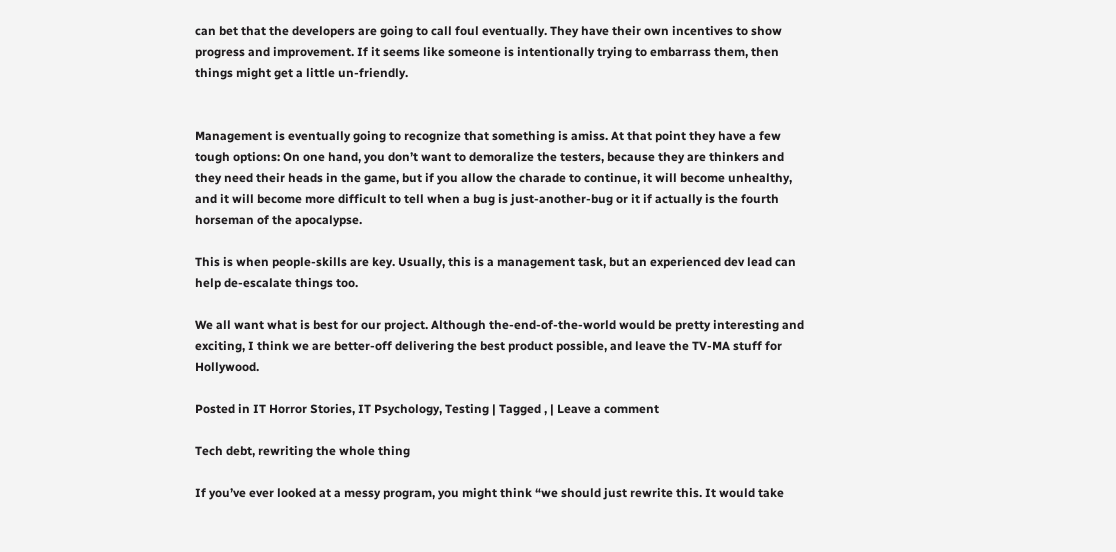can bet that the developers are going to call foul eventually. They have their own incentives to show progress and improvement. If it seems like someone is intentionally trying to embarrass them, then things might get a little un-friendly.


Management is eventually going to recognize that something is amiss. At that point they have a few tough options: On one hand, you don’t want to demoralize the testers, because they are thinkers and they need their heads in the game, but if you allow the charade to continue, it will become unhealthy, and it will become more difficult to tell when a bug is just-another-bug or it if actually is the fourth horseman of the apocalypse.

This is when people-skills are key. Usually, this is a management task, but an experienced dev lead can help de-escalate things too.

We all want what is best for our project. Although the-end-of-the-world would be pretty interesting and exciting, I think we are better-off delivering the best product possible, and leave the TV-MA stuff for Hollywood.

Posted in IT Horror Stories, IT Psychology, Testing | Tagged , | Leave a comment

Tech debt, rewriting the whole thing

If you’ve ever looked at a messy program, you might think “we should just rewrite this. It would take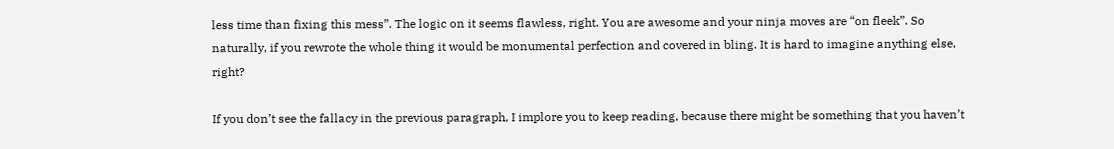less time than fixing this mess”. The logic on it seems flawless, right. You are awesome and your ninja moves are “on fleek”. So naturally, if you rewrote the whole thing it would be monumental perfection and covered in bling. It is hard to imagine anything else, right?

If you don’t see the fallacy in the previous paragraph, I implore you to keep reading, because there might be something that you haven’t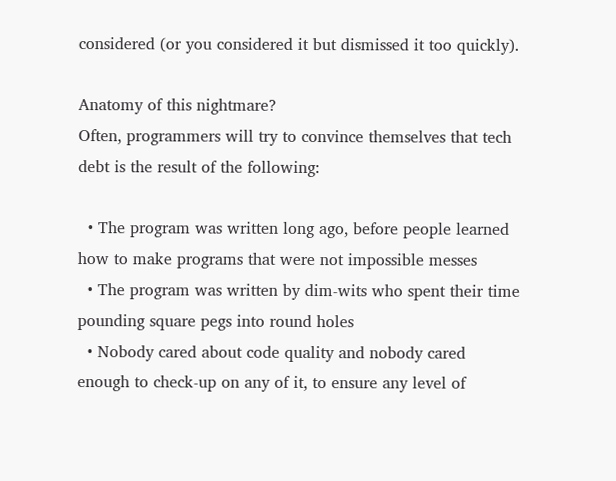considered (or you considered it but dismissed it too quickly).

Anatomy of this nightmare?
Often, programmers will try to convince themselves that tech debt is the result of the following:

  • The program was written long ago, before people learned how to make programs that were not impossible messes
  • The program was written by dim-wits who spent their time pounding square pegs into round holes
  • Nobody cared about code quality and nobody cared enough to check-up on any of it, to ensure any level of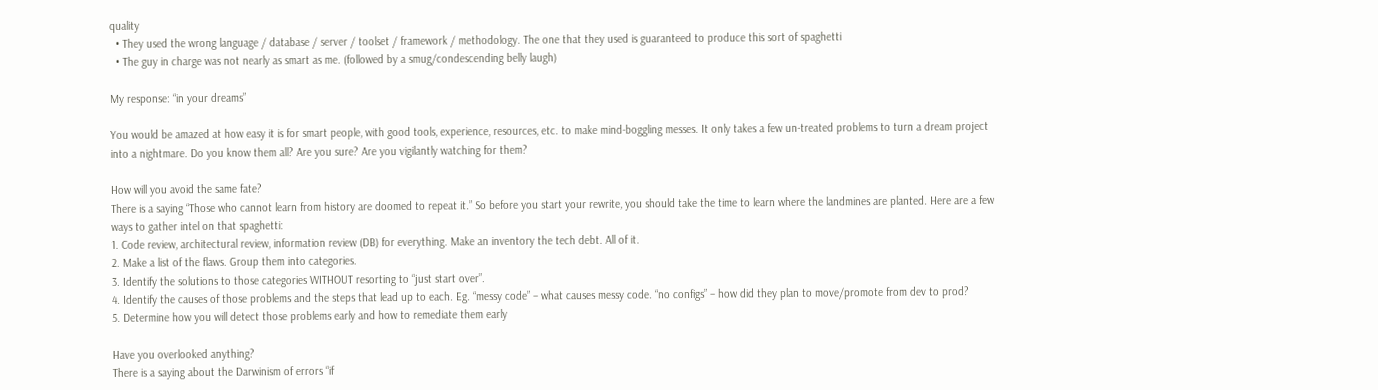quality
  • They used the wrong language / database / server / toolset / framework / methodology. The one that they used is guaranteed to produce this sort of spaghetti
  • The guy in charge was not nearly as smart as me. (followed by a smug/condescending belly laugh)

My response: “in your dreams”

You would be amazed at how easy it is for smart people, with good tools, experience, resources, etc. to make mind-boggling messes. It only takes a few un-treated problems to turn a dream project into a nightmare. Do you know them all? Are you sure? Are you vigilantly watching for them?

How will you avoid the same fate?
There is a saying “Those who cannot learn from history are doomed to repeat it.” So before you start your rewrite, you should take the time to learn where the landmines are planted. Here are a few ways to gather intel on that spaghetti:
1. Code review, architectural review, information review (DB) for everything. Make an inventory the tech debt. All of it.
2. Make a list of the flaws. Group them into categories.
3. Identify the solutions to those categories WITHOUT resorting to “just start over”.
4. Identify the causes of those problems and the steps that lead up to each. Eg. “messy code” – what causes messy code. “no configs” – how did they plan to move/promote from dev to prod?
5. Determine how you will detect those problems early and how to remediate them early

Have you overlooked anything?
There is a saying about the Darwinism of errors “if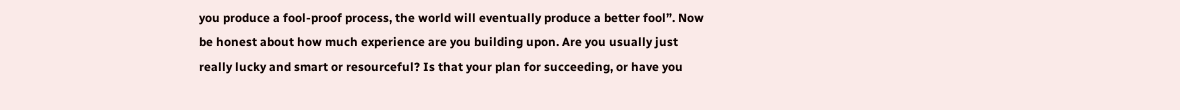you produce a fool-proof process, the world will eventually produce a better fool”. Now be honest about how much experience are you building upon. Are you usually just really lucky and smart or resourceful? Is that your plan for succeeding, or have you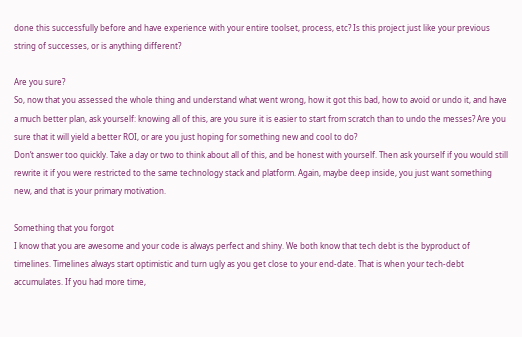done this successfully before and have experience with your entire toolset, process, etc? Is this project just like your previous string of successes, or is anything different?

Are you sure?
So, now that you assessed the whole thing and understand what went wrong, how it got this bad, how to avoid or undo it, and have a much better plan, ask yourself: knowing all of this, are you sure it is easier to start from scratch than to undo the messes? Are you sure that it will yield a better ROI, or are you just hoping for something new and cool to do?
Don’t answer too quickly. Take a day or two to think about all of this, and be honest with yourself. Then ask yourself if you would still rewrite it if you were restricted to the same technology stack and platform. Again, maybe deep inside, you just want something new, and that is your primary motivation.

Something that you forgot
I know that you are awesome and your code is always perfect and shiny. We both know that tech debt is the byproduct of timelines. Timelines always start optimistic and turn ugly as you get close to your end-date. That is when your tech-debt accumulates. If you had more time,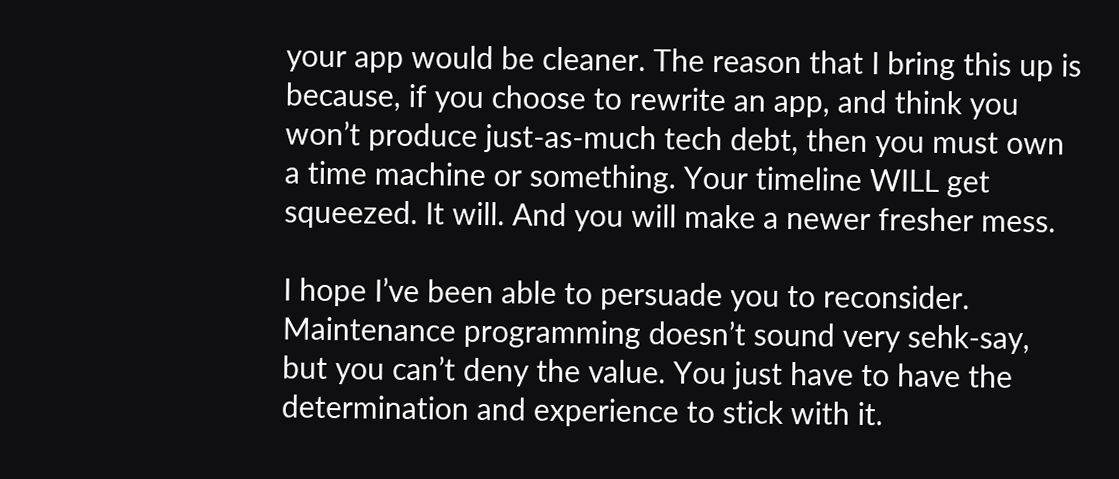your app would be cleaner. The reason that I bring this up is because, if you choose to rewrite an app, and think you won’t produce just-as-much tech debt, then you must own a time machine or something. Your timeline WILL get squeezed. It will. And you will make a newer fresher mess.

I hope I’ve been able to persuade you to reconsider. Maintenance programming doesn’t sound very sehk-say, but you can’t deny the value. You just have to have the determination and experience to stick with it.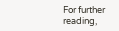For further reading,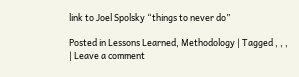link to Joel Spolsky “things to never do”

Posted in Lessons Learned, Methodology | Tagged , , , | Leave a comment